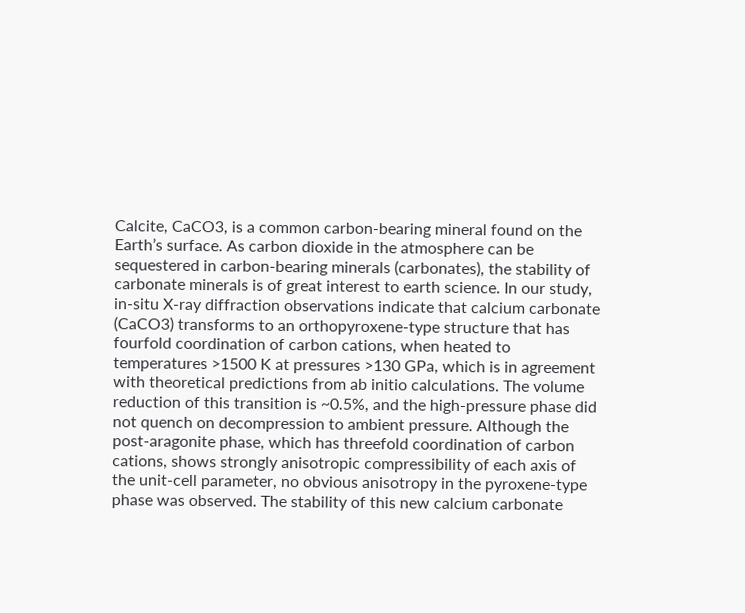Calcite, CaCO3, is a common carbon-bearing mineral found on the Earth’s surface. As carbon dioxide in the atmosphere can be sequestered in carbon-bearing minerals (carbonates), the stability of carbonate minerals is of great interest to earth science. In our study, in-situ X-ray diffraction observations indicate that calcium carbonate (CaCO3) transforms to an orthopyroxene-type structure that has fourfold coordination of carbon cations, when heated to temperatures >1500 K at pressures >130 GPa, which is in agreement with theoretical predictions from ab initio calculations. The volume reduction of this transition is ~0.5%, and the high-pressure phase did not quench on decompression to ambient pressure. Although the post-aragonite phase, which has threefold coordination of carbon cations, shows strongly anisotropic compressibility of each axis of the unit-cell parameter, no obvious anisotropy in the pyroxene-type phase was observed. The stability of this new calcium carbonate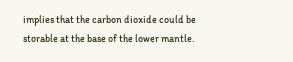implies that the carbon dioxide could be storable at the base of the lower mantle.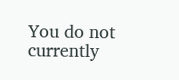You do not currently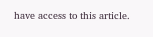have access to this article.